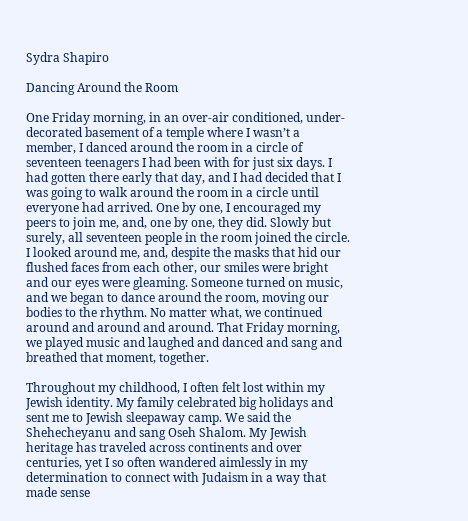Sydra Shapiro

Dancing Around the Room

One Friday morning, in an over-air conditioned, under-decorated basement of a temple where I wasn’t a member, I danced around the room in a circle of seventeen teenagers I had been with for just six days. I had gotten there early that day, and I had decided that I was going to walk around the room in a circle until everyone had arrived. One by one, I encouraged my peers to join me, and, one by one, they did. Slowly but surely, all seventeen people in the room joined the circle. I looked around me, and, despite the masks that hid our flushed faces from each other, our smiles were bright and our eyes were gleaming. Someone turned on music, and we began to dance around the room, moving our bodies to the rhythm. No matter what, we continued around and around and around. That Friday morning, we played music and laughed and danced and sang and breathed that moment, together.

Throughout my childhood, I often felt lost within my Jewish identity. My family celebrated big holidays and sent me to Jewish sleepaway camp. We said the Shehecheyanu and sang Oseh Shalom. My Jewish heritage has traveled across continents and over centuries, yet I so often wandered aimlessly in my determination to connect with Judaism in a way that made sense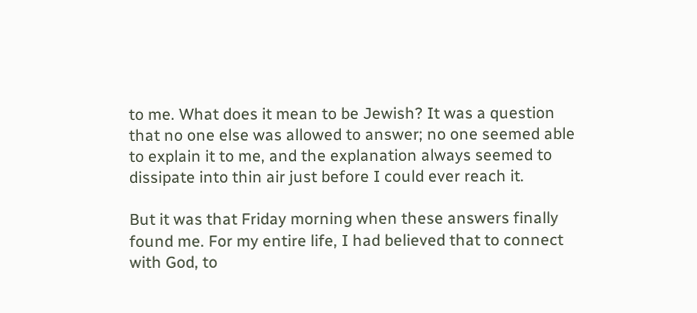to me. What does it mean to be Jewish? It was a question that no one else was allowed to answer; no one seemed able to explain it to me, and the explanation always seemed to dissipate into thin air just before I could ever reach it.

But it was that Friday morning when these answers finally found me. For my entire life, I had believed that to connect with God, to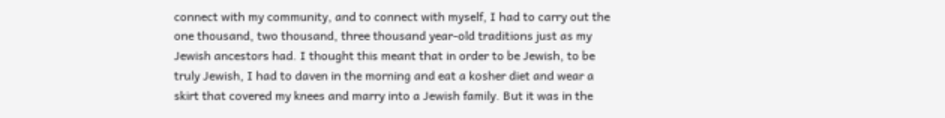connect with my community, and to connect with myself, I had to carry out the one thousand, two thousand, three thousand year-old traditions just as my Jewish ancestors had. I thought this meant that in order to be Jewish, to be truly Jewish, I had to daven in the morning and eat a kosher diet and wear a skirt that covered my knees and marry into a Jewish family. But it was in the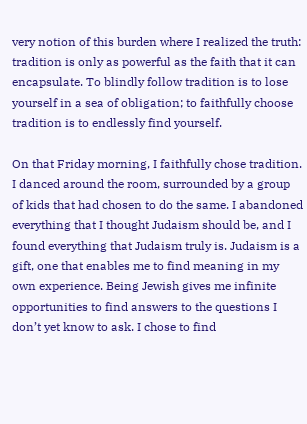very notion of this burden where I realized the truth: tradition is only as powerful as the faith that it can encapsulate. To blindly follow tradition is to lose yourself in a sea of obligation; to faithfully choose tradition is to endlessly find yourself.

On that Friday morning, I faithfully chose tradition. I danced around the room, surrounded by a group of kids that had chosen to do the same. I abandoned everything that I thought Judaism should be, and I found everything that Judaism truly is. Judaism is a gift, one that enables me to find meaning in my own experience. Being Jewish gives me infinite opportunities to find answers to the questions I don’t yet know to ask. I chose to find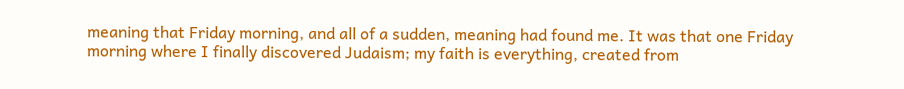meaning that Friday morning, and all of a sudden, meaning had found me. It was that one Friday morning where I finally discovered Judaism; my faith is everything, created from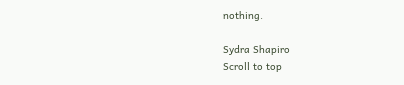nothing.

Sydra Shapiro
Scroll to top